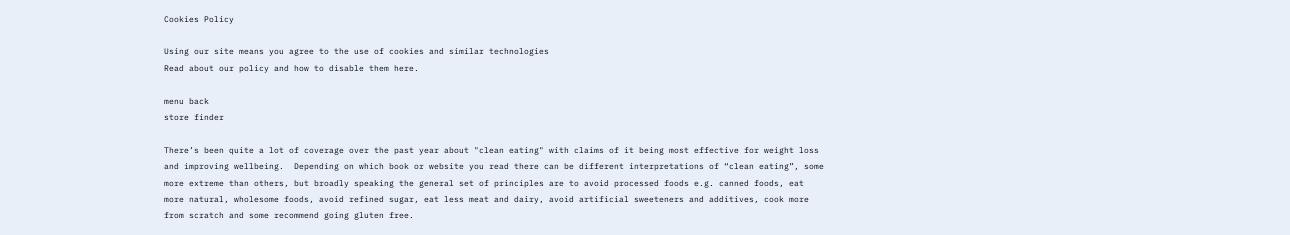Cookies Policy

Using our site means you agree to the use of cookies and similar technologies
Read about our policy and how to disable them here.

menu back
store finder

There’s been quite a lot of coverage over the past year about "clean eating" with claims of it being most effective for weight loss and improving wellbeing.  Depending on which book or website you read there can be different interpretations of “clean eating”, some more extreme than others, but broadly speaking the general set of principles are to avoid processed foods e.g. canned foods, eat more natural, wholesome foods, avoid refined sugar, eat less meat and dairy, avoid artificial sweeteners and additives, cook more from scratch and some recommend going gluten free.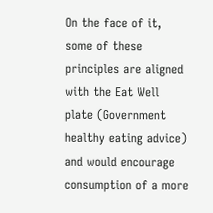On the face of it, some of these principles are aligned with the Eat Well plate (Government healthy eating advice) and would encourage consumption of a more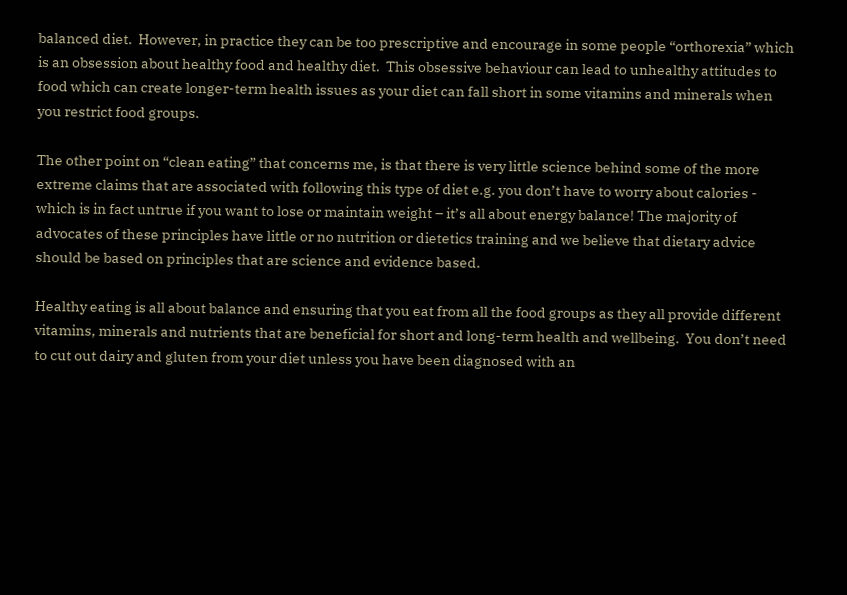balanced diet.  However, in practice they can be too prescriptive and encourage in some people “orthorexia” which is an obsession about healthy food and healthy diet.  This obsessive behaviour can lead to unhealthy attitudes to food which can create longer-term health issues as your diet can fall short in some vitamins and minerals when you restrict food groups.

The other point on “clean eating” that concerns me, is that there is very little science behind some of the more extreme claims that are associated with following this type of diet e.g. you don’t have to worry about calories - which is in fact untrue if you want to lose or maintain weight – it’s all about energy balance! The majority of advocates of these principles have little or no nutrition or dietetics training and we believe that dietary advice should be based on principles that are science and evidence based.

Healthy eating is all about balance and ensuring that you eat from all the food groups as they all provide different vitamins, minerals and nutrients that are beneficial for short and long-term health and wellbeing.  You don’t need to cut out dairy and gluten from your diet unless you have been diagnosed with an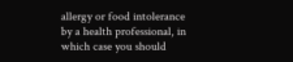allergy or food intolerance by a health professional, in which case you should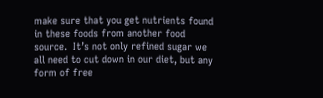make sure that you get nutrients found in these foods from another food source.  It’s not only refined sugar we all need to cut down in our diet, but any form of free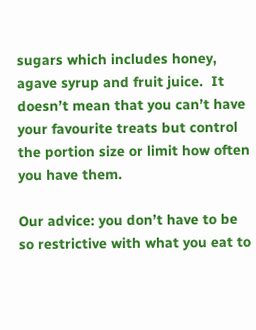sugars which includes honey, agave syrup and fruit juice.  It doesn’t mean that you can’t have your favourite treats but control the portion size or limit how often you have them.

Our advice: you don’t have to be so restrictive with what you eat to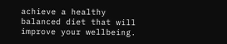achieve a healthy balanced diet that will improve your wellbeing.